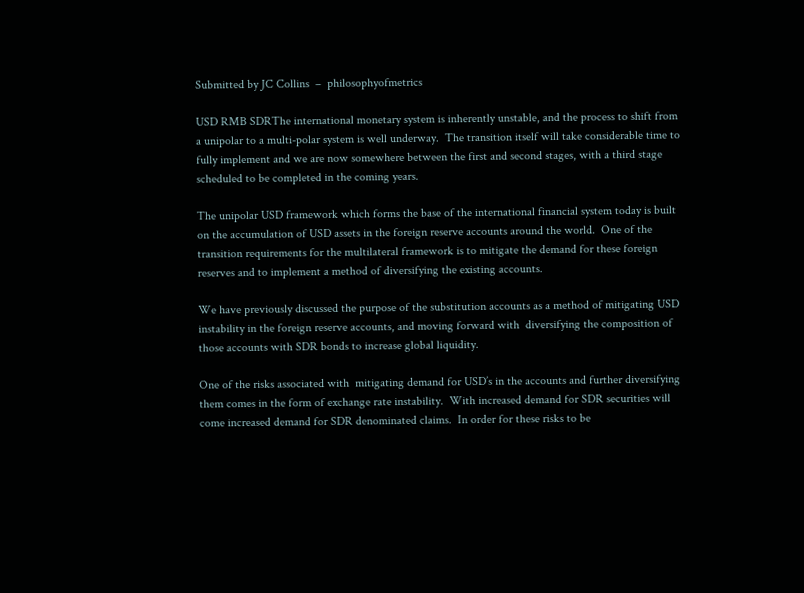Submitted by JC Collins  –  philosophyofmetrics

USD RMB SDRThe international monetary system is inherently unstable, and the process to shift from a unipolar to a multi-polar system is well underway.  The transition itself will take considerable time to fully implement and we are now somewhere between the first and second stages, with a third stage scheduled to be completed in the coming years.

The unipolar USD framework which forms the base of the international financial system today is built on the accumulation of USD assets in the foreign reserve accounts around the world.  One of the transition requirements for the multilateral framework is to mitigate the demand for these foreign reserves and to implement a method of diversifying the existing accounts.

We have previously discussed the purpose of the substitution accounts as a method of mitigating USD instability in the foreign reserve accounts, and moving forward with  diversifying the composition of those accounts with SDR bonds to increase global liquidity.

One of the risks associated with  mitigating demand for USD’s in the accounts and further diversifying them comes in the form of exchange rate instability.  With increased demand for SDR securities will come increased demand for SDR denominated claims.  In order for these risks to be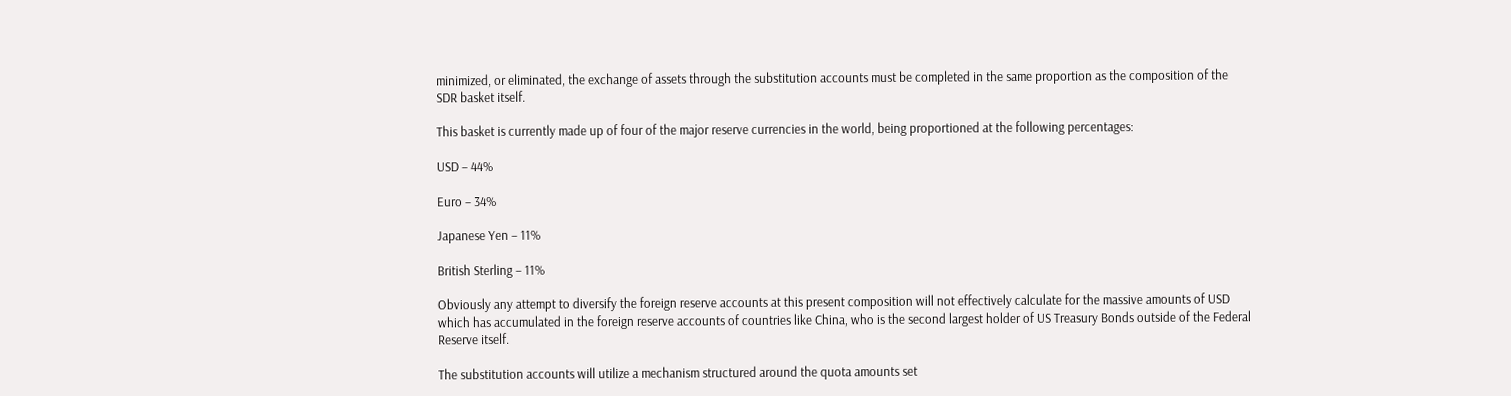minimized, or eliminated, the exchange of assets through the substitution accounts must be completed in the same proportion as the composition of the SDR basket itself.

This basket is currently made up of four of the major reserve currencies in the world, being proportioned at the following percentages:

USD – 44%

Euro – 34%

Japanese Yen – 11%

British Sterling – 11%

Obviously any attempt to diversify the foreign reserve accounts at this present composition will not effectively calculate for the massive amounts of USD which has accumulated in the foreign reserve accounts of countries like China, who is the second largest holder of US Treasury Bonds outside of the Federal Reserve itself.

The substitution accounts will utilize a mechanism structured around the quota amounts set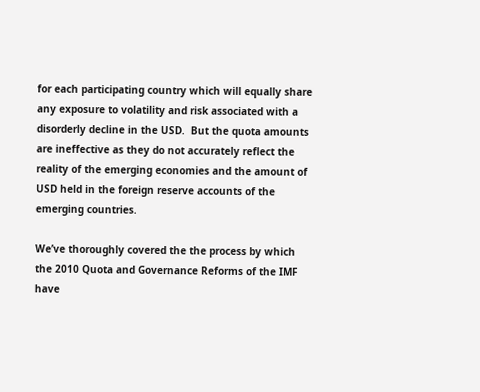for each participating country which will equally share any exposure to volatility and risk associated with a disorderly decline in the USD.  But the quota amounts are ineffective as they do not accurately reflect the reality of the emerging economies and the amount of USD held in the foreign reserve accounts of the emerging countries.

We’ve thoroughly covered the the process by which the 2010 Quota and Governance Reforms of the IMF have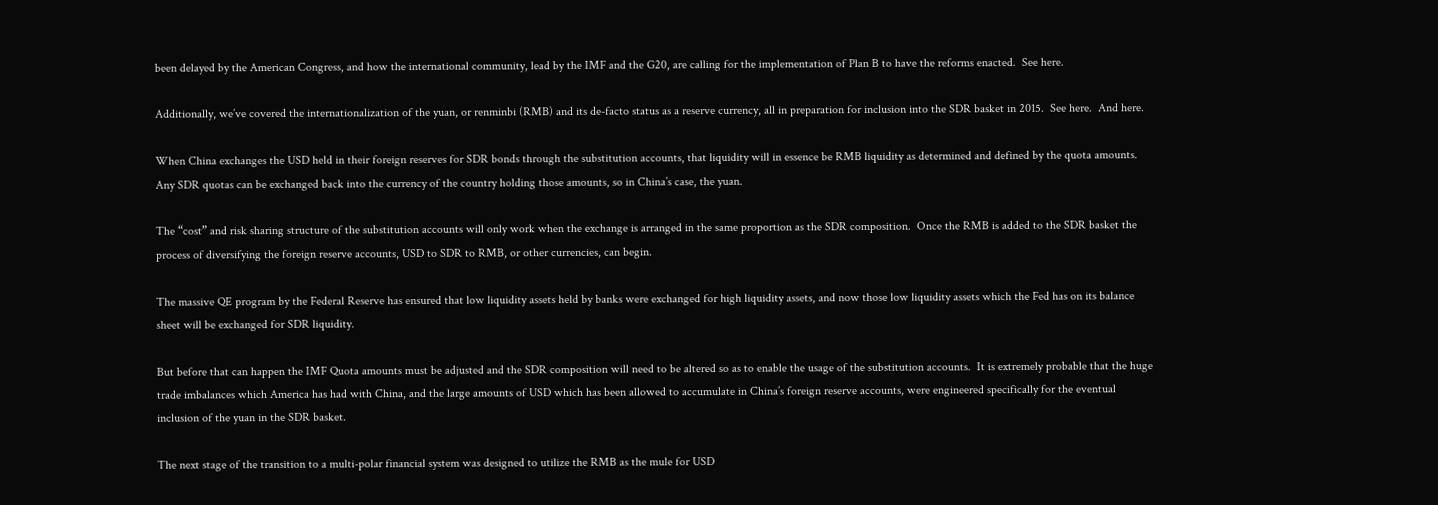been delayed by the American Congress, and how the international community, lead by the IMF and the G20, are calling for the implementation of Plan B to have the reforms enacted.  See here.

Additionally, we’ve covered the internationalization of the yuan, or renminbi (RMB) and its de-facto status as a reserve currency, all in preparation for inclusion into the SDR basket in 2015.  See here.  And here.

When China exchanges the USD held in their foreign reserves for SDR bonds through the substitution accounts, that liquidity will in essence be RMB liquidity as determined and defined by the quota amounts.  Any SDR quotas can be exchanged back into the currency of the country holding those amounts, so in China’s case, the yuan.

The “cost” and risk sharing structure of the substitution accounts will only work when the exchange is arranged in the same proportion as the SDR composition.  Once the RMB is added to the SDR basket the process of diversifying the foreign reserve accounts, USD to SDR to RMB, or other currencies, can begin.

The massive QE program by the Federal Reserve has ensured that low liquidity assets held by banks were exchanged for high liquidity assets, and now those low liquidity assets which the Fed has on its balance sheet will be exchanged for SDR liquidity.

But before that can happen the IMF Quota amounts must be adjusted and the SDR composition will need to be altered so as to enable the usage of the substitution accounts.  It is extremely probable that the huge trade imbalances which America has had with China, and the large amounts of USD which has been allowed to accumulate in China’s foreign reserve accounts, were engineered specifically for the eventual inclusion of the yuan in the SDR basket.

The next stage of the transition to a multi-polar financial system was designed to utilize the RMB as the mule for USD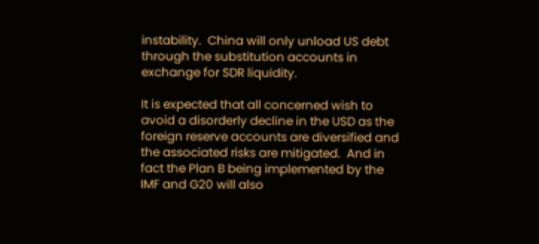instability.  China will only unload US debt through the substitution accounts in exchange for SDR liquidity.

It is expected that all concerned wish to avoid a disorderly decline in the USD as the foreign reserve accounts are diversified and the associated risks are mitigated.  And in fact the Plan B being implemented by the IMF and G20 will also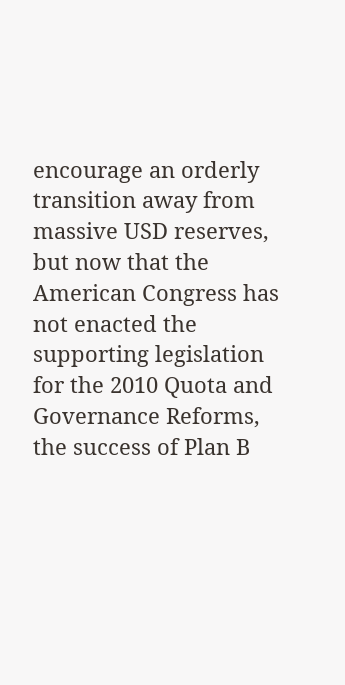encourage an orderly transition away from massive USD reserves, but now that the American Congress has not enacted the supporting legislation for the 2010 Quota and Governance Reforms, the success of Plan B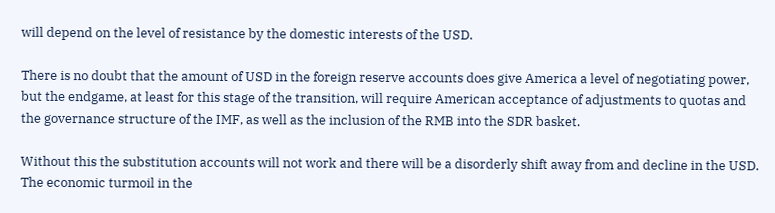will depend on the level of resistance by the domestic interests of the USD.

There is no doubt that the amount of USD in the foreign reserve accounts does give America a level of negotiating power, but the endgame, at least for this stage of the transition, will require American acceptance of adjustments to quotas and the governance structure of the IMF, as well as the inclusion of the RMB into the SDR basket.

Without this the substitution accounts will not work and there will be a disorderly shift away from and decline in the USD. The economic turmoil in the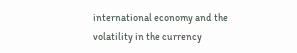international economy and the volatility in the currency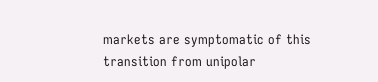markets are symptomatic of this transition from unipolar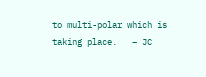to multi-polar which is taking place.   – JC